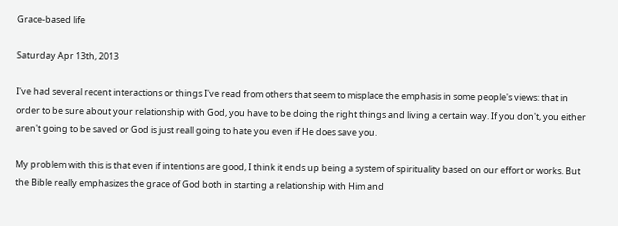Grace-based life

Saturday Apr 13th, 2013

I've had several recent interactions or things I've read from others that seem to misplace the emphasis in some people's views: that in order to be sure about your relationship with God, you have to be doing the right things and living a certain way. If you don't, you either aren't going to be saved or God is just reall going to hate you even if He does save you.

My problem with this is that even if intentions are good, I think it ends up being a system of spirituality based on our effort or works. But the Bible really emphasizes the grace of God both in starting a relationship with Him and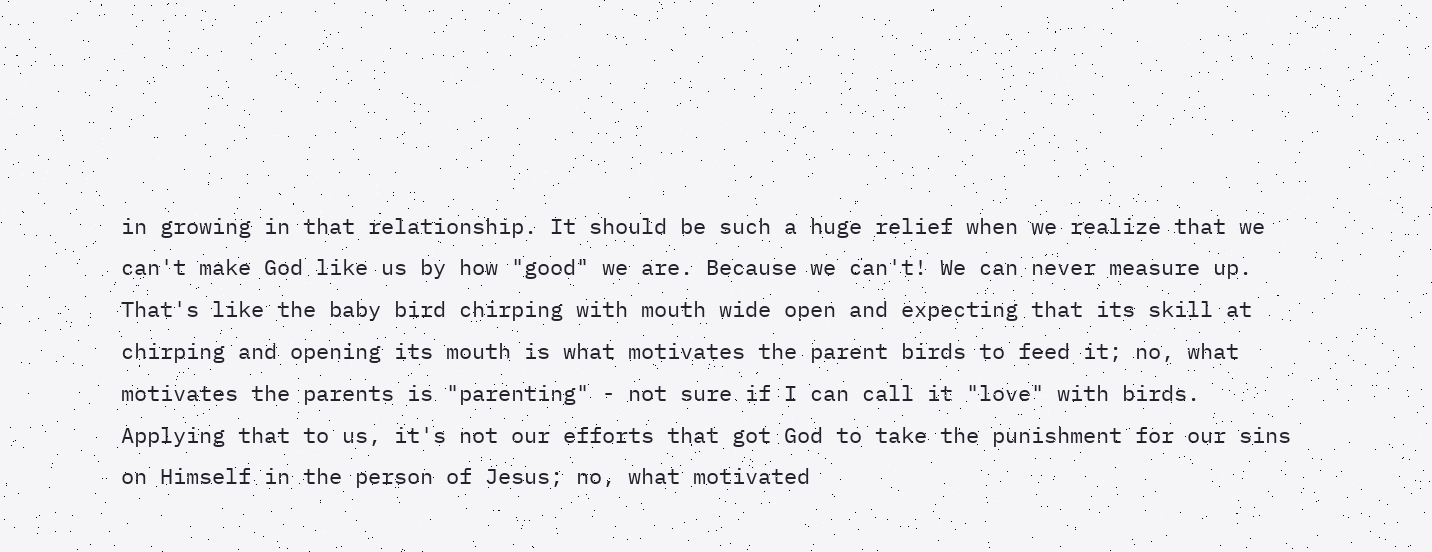in growing in that relationship. It should be such a huge relief when we realize that we can't make God like us by how "good" we are. Because we can't! We can never measure up. That's like the baby bird chirping with mouth wide open and expecting that its skill at chirping and opening its mouth is what motivates the parent birds to feed it; no, what motivates the parents is "parenting" - not sure if I can call it "love" with birds. Applying that to us, it's not our efforts that got God to take the punishment for our sins on Himself in the person of Jesus; no, what motivated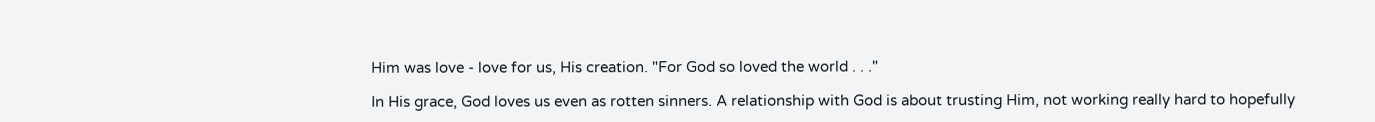Him was love - love for us, His creation. "For God so loved the world . . ."

In His grace, God loves us even as rotten sinners. A relationship with God is about trusting Him, not working really hard to hopefully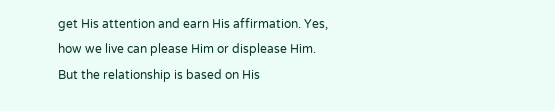get His attention and earn His affirmation. Yes, how we live can please Him or displease Him. But the relationship is based on His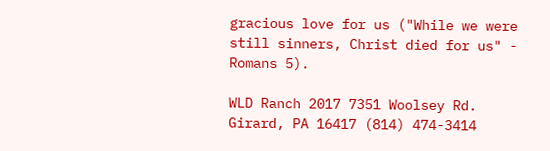gracious love for us ("While we were still sinners, Christ died for us" - Romans 5).

WLD Ranch 2017 7351 Woolsey Rd. Girard, PA 16417 (814) 474-3414